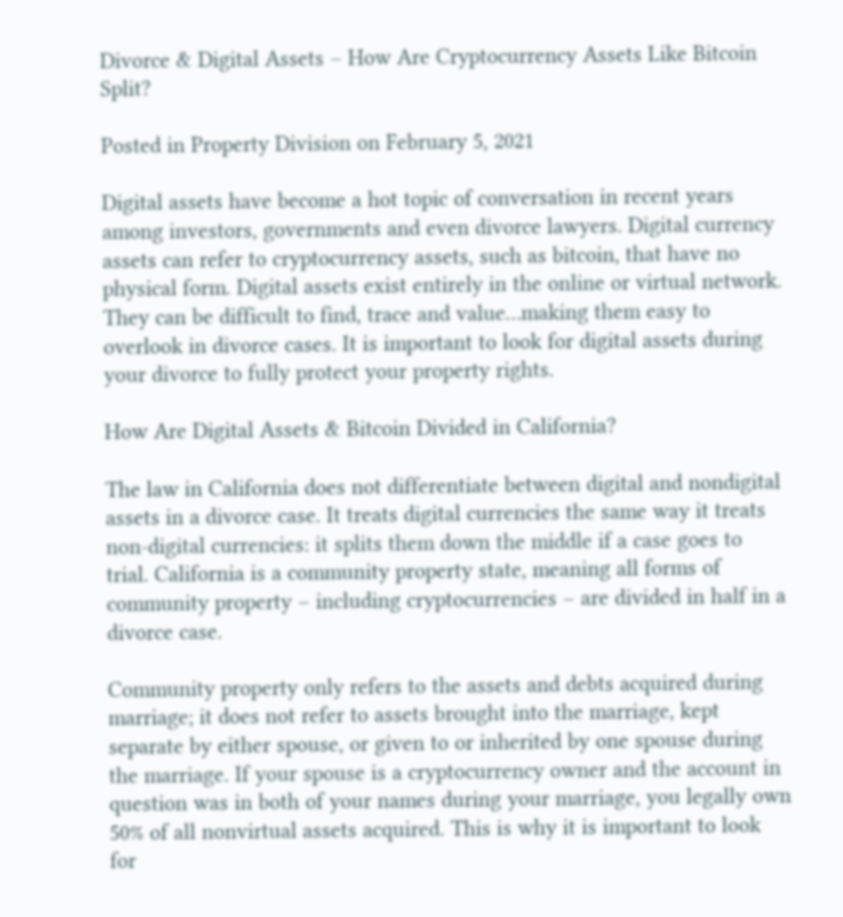Divorce & Digital Assets – How Are Cryptocurrency Assets Like Bitcoin Split?

Posted in Property Division on February 5, 2021

Digital assets have become a hot topic of conversation in recent years among investors, governments and even divorce lawyers. Digital currency assets can refer to cryptocurrency assets, such as bitcoin, that have no physical form. Digital assets exist entirely in the online or virtual network. They can be difficult to find, trace and value…making them easy to overlook in divorce cases. It is important to look for digital assets during your divorce to fully protect your property rights.

How Are Digital Assets & Bitcoin Divided in California?

The law in California does not differentiate between digital and nondigital assets in a divorce case. It treats digital currencies the same way it treats non-digital currencies: it splits them down the middle if a case goes to trial. California is a community property state, meaning all forms of community property – including cryptocurrencies – are divided in half in a divorce case.

Community property only refers to the assets and debts acquired during marriage; it does not refer to assets brought into the marriage, kept separate by either spouse, or given to or inherited by one spouse during the marriage. If your spouse is a cryptocurrency owner and the account in question was in both of your names during your marriage, you legally own 50% of all nonvirtual assets acquired. This is why it is important to look for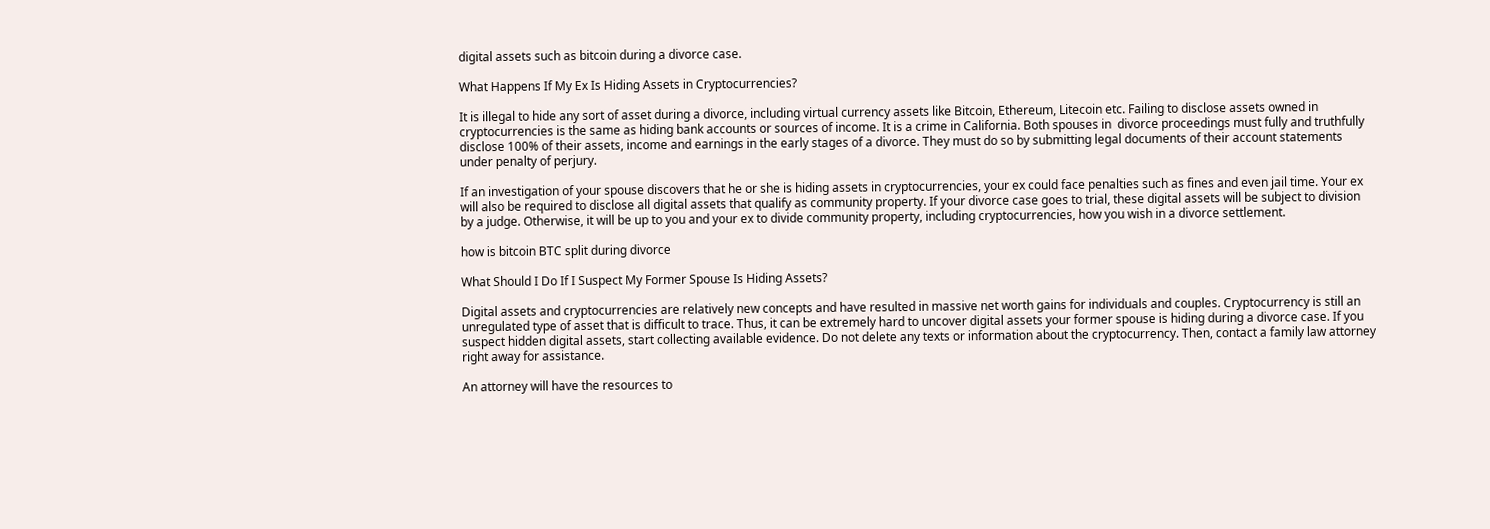digital assets such as bitcoin during a divorce case.

What Happens If My Ex Is Hiding Assets in Cryptocurrencies?

It is illegal to hide any sort of asset during a divorce, including virtual currency assets like Bitcoin, Ethereum, Litecoin etc. Failing to disclose assets owned in cryptocurrencies is the same as hiding bank accounts or sources of income. It is a crime in California. Both spouses in  divorce proceedings must fully and truthfully disclose 100% of their assets, income and earnings in the early stages of a divorce. They must do so by submitting legal documents of their account statements under penalty of perjury.

If an investigation of your spouse discovers that he or she is hiding assets in cryptocurrencies, your ex could face penalties such as fines and even jail time. Your ex will also be required to disclose all digital assets that qualify as community property. If your divorce case goes to trial, these digital assets will be subject to division by a judge. Otherwise, it will be up to you and your ex to divide community property, including cryptocurrencies, how you wish in a divorce settlement.

how is bitcoin BTC split during divorce

What Should I Do If I Suspect My Former Spouse Is Hiding Assets?

Digital assets and cryptocurrencies are relatively new concepts and have resulted in massive net worth gains for individuals and couples. Cryptocurrency is still an unregulated type of asset that is difficult to trace. Thus, it can be extremely hard to uncover digital assets your former spouse is hiding during a divorce case. If you suspect hidden digital assets, start collecting available evidence. Do not delete any texts or information about the cryptocurrency. Then, contact a family law attorney right away for assistance.

An attorney will have the resources to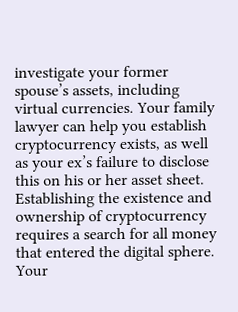investigate your former spouse’s assets, including virtual currencies. Your family lawyer can help you establish cryptocurrency exists, as well as your ex’s failure to disclose this on his or her asset sheet. Establishing the existence and ownership of cryptocurrency requires a search for all money that entered the digital sphere. Your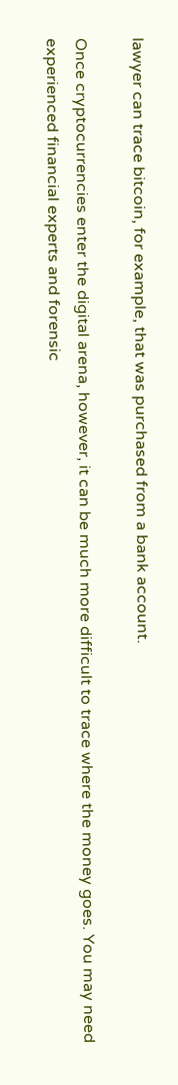lawyer can trace bitcoin, for example, that was purchased from a bank account.

Once cryptocurrencies enter the digital arena, however, it can be much more difficult to trace where the money goes. You may need experienced financial experts and forensic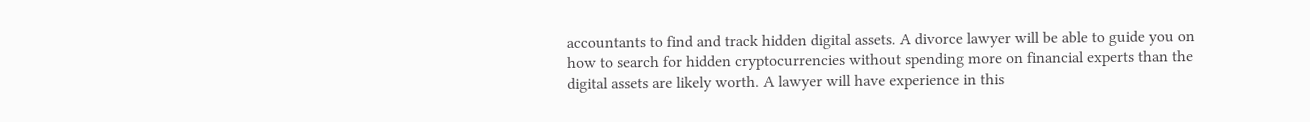accountants to find and track hidden digital assets. A divorce lawyer will be able to guide you on how to search for hidden cryptocurrencies without spending more on financial experts than the digital assets are likely worth. A lawyer will have experience in this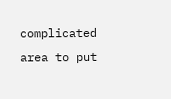complicated area to put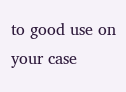to good use on your case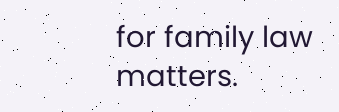for family law matters.